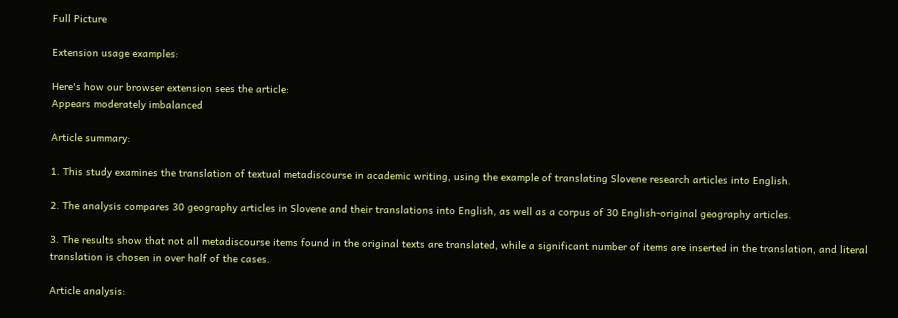Full Picture

Extension usage examples:

Here's how our browser extension sees the article:
Appears moderately imbalanced

Article summary:

1. This study examines the translation of textual metadiscourse in academic writing, using the example of translating Slovene research articles into English.

2. The analysis compares 30 geography articles in Slovene and their translations into English, as well as a corpus of 30 English-original geography articles.

3. The results show that not all metadiscourse items found in the original texts are translated, while a significant number of items are inserted in the translation, and literal translation is chosen in over half of the cases.

Article analysis: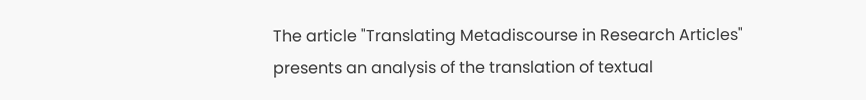The article "Translating Metadiscourse in Research Articles" presents an analysis of the translation of textual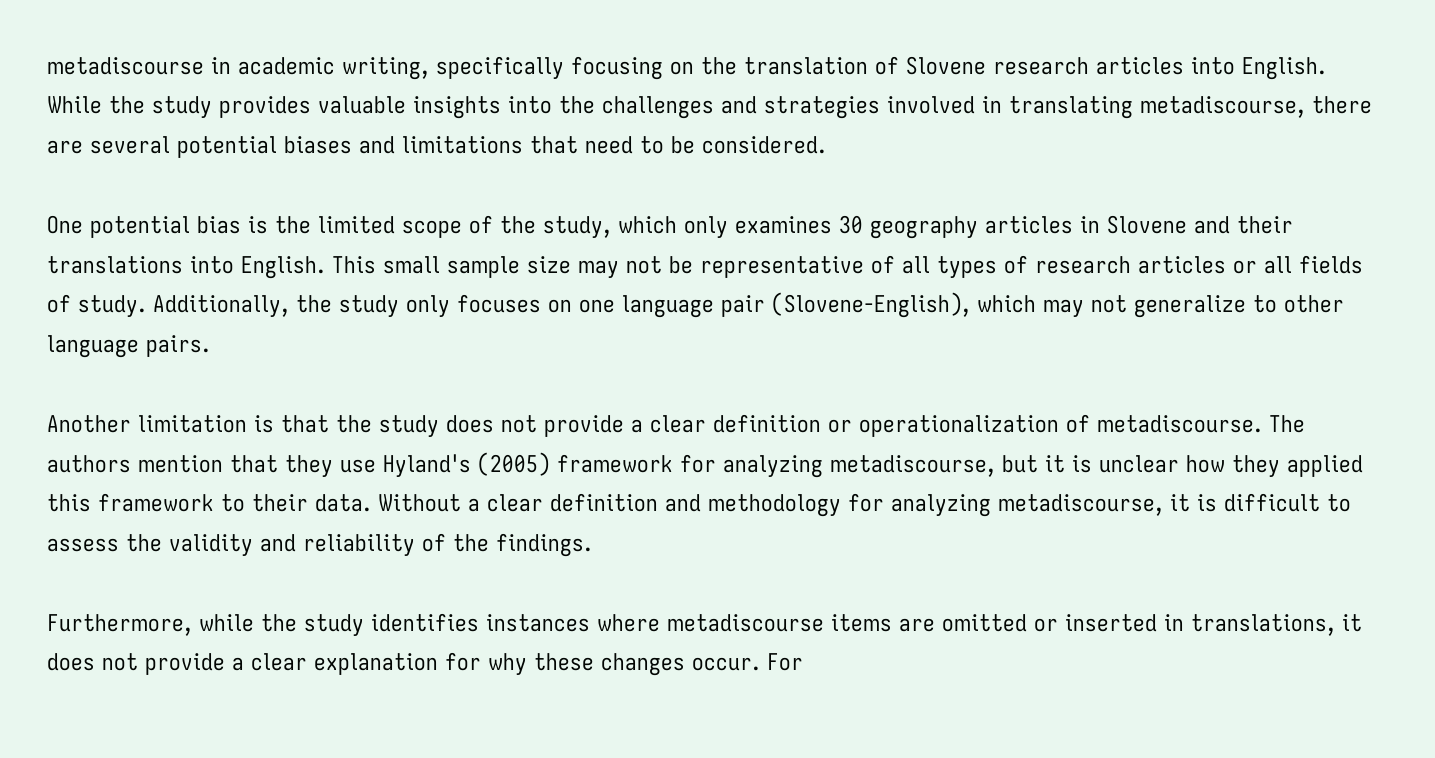metadiscourse in academic writing, specifically focusing on the translation of Slovene research articles into English. While the study provides valuable insights into the challenges and strategies involved in translating metadiscourse, there are several potential biases and limitations that need to be considered.

One potential bias is the limited scope of the study, which only examines 30 geography articles in Slovene and their translations into English. This small sample size may not be representative of all types of research articles or all fields of study. Additionally, the study only focuses on one language pair (Slovene-English), which may not generalize to other language pairs.

Another limitation is that the study does not provide a clear definition or operationalization of metadiscourse. The authors mention that they use Hyland's (2005) framework for analyzing metadiscourse, but it is unclear how they applied this framework to their data. Without a clear definition and methodology for analyzing metadiscourse, it is difficult to assess the validity and reliability of the findings.

Furthermore, while the study identifies instances where metadiscourse items are omitted or inserted in translations, it does not provide a clear explanation for why these changes occur. For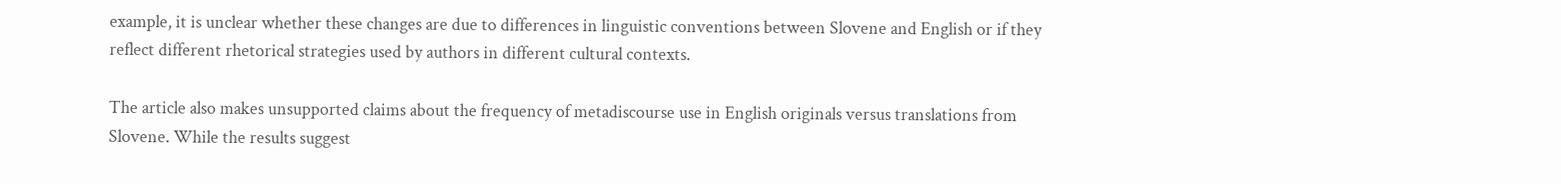example, it is unclear whether these changes are due to differences in linguistic conventions between Slovene and English or if they reflect different rhetorical strategies used by authors in different cultural contexts.

The article also makes unsupported claims about the frequency of metadiscourse use in English originals versus translations from Slovene. While the results suggest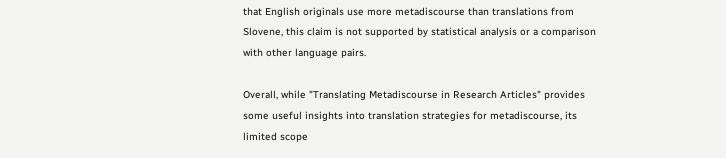that English originals use more metadiscourse than translations from Slovene, this claim is not supported by statistical analysis or a comparison with other language pairs.

Overall, while "Translating Metadiscourse in Research Articles" provides some useful insights into translation strategies for metadiscourse, its limited scope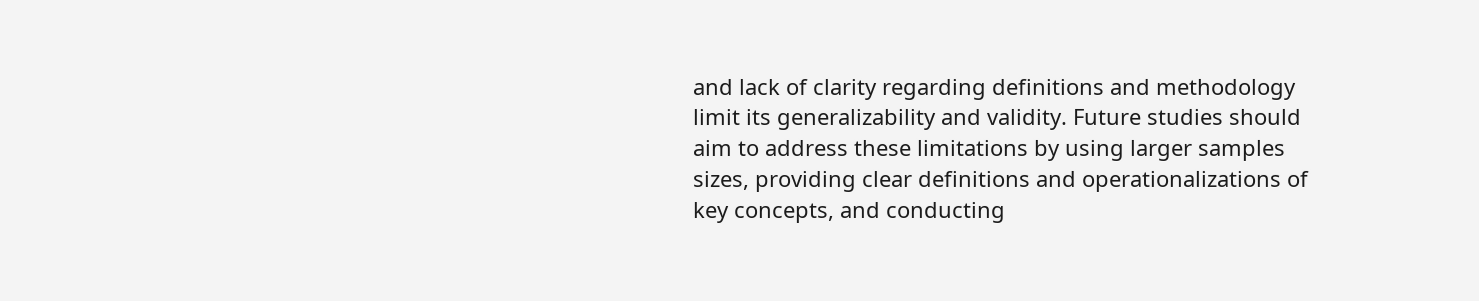and lack of clarity regarding definitions and methodology limit its generalizability and validity. Future studies should aim to address these limitations by using larger samples sizes, providing clear definitions and operationalizations of key concepts, and conducting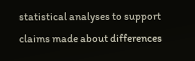statistical analyses to support claims made about differences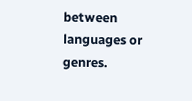between languages or genres.